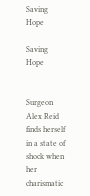Saving Hope

Saving Hope


Surgeon Alex Reid finds herself in a state of shock when her charismatic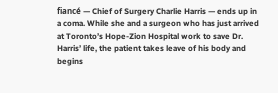fiancé — Chief of Surgery Charlie Harris — ends up in a coma. While she and a surgeon who has just arrived at Toronto’s Hope-Zion Hospital work to save Dr. Harris’ life, the patient takes leave of his body and begins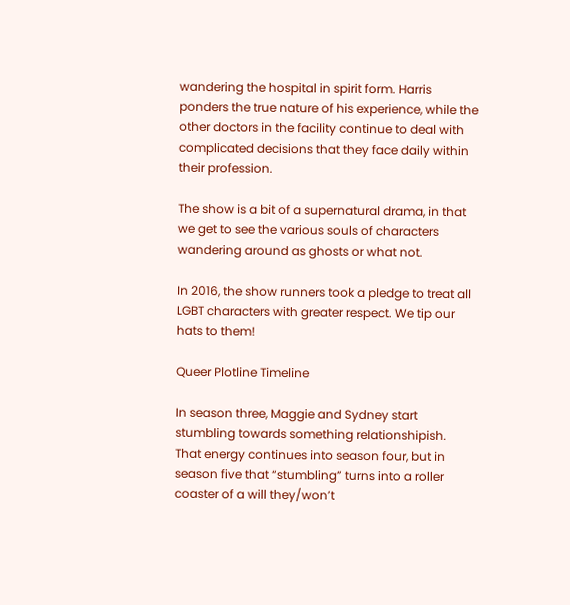wandering the hospital in spirit form. Harris ponders the true nature of his experience, while the other doctors in the facility continue to deal with complicated decisions that they face daily within their profession.

The show is a bit of a supernatural drama, in that we get to see the various souls of characters wandering around as ghosts or what not.

In 2016, the show runners took a pledge to treat all LGBT characters with greater respect. We tip our hats to them!

Queer Plotline Timeline

In season three, Maggie and Sydney start stumbling towards something relationshipish. That energy continues into season four, but in season five that “stumbling” turns into a roller coaster of a will they/won’t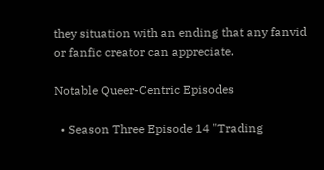they situation with an ending that any fanvid or fanfic creator can appreciate.

Notable Queer-Centric Episodes

  • Season Three Episode 14 "Trading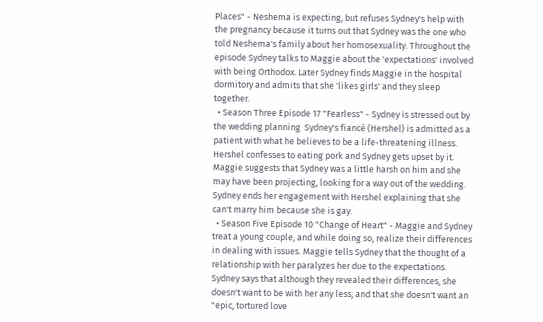Places" - Neshema is expecting, but refuses Sydney's help with the pregnancy because it turns out that Sydney was the one who told Neshema's family about her homosexuality. Throughout the episode Sydney talks to Maggie about the 'expectations' involved with being Orthodox. Later Sydney finds Maggie in the hospital dormitory and admits that she 'likes girls' and they sleep together.
  • Season Three Episode 17 "Fearless" - Sydney is stressed out by the wedding planning  Sydney's fiancé (Hershel) is admitted as a patient with what he believes to be a life-threatening illness. Hershel confesses to eating pork and Sydney gets upset by it. Maggie suggests that Sydney was a little harsh on him and she may have been projecting, looking for a way out of the wedding. Sydney ends her engagement with Hershel explaining that she can't marry him because she is gay.
  • Season Five Episode 10 "Change of Heart" - Maggie and Sydney treat a young couple, and while doing so, realize their differences in dealing with issues. Maggie tells Sydney that the thought of a relationship with her paralyzes her due to the expectations. Sydney says that although they revealed their differences, she doesn't want to be with her any less, and that she doesn't want an "epic, tortured love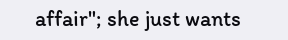affair"; she just wants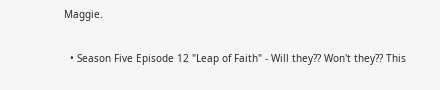Maggie.

  • Season Five Episode 12 "Leap of Faith" - Will they?? Won't they?? This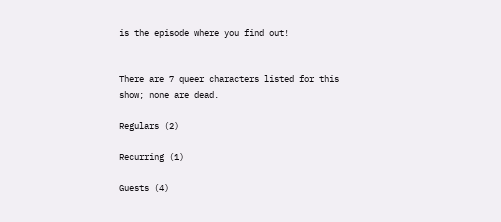is the episode where you find out!


There are 7 queer characters listed for this show; none are dead.

Regulars (2)

Recurring (1)

Guests (4)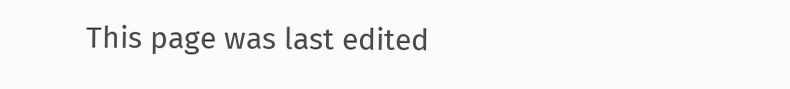This page was last edited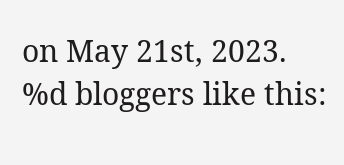on May 21st, 2023.
%d bloggers like this: